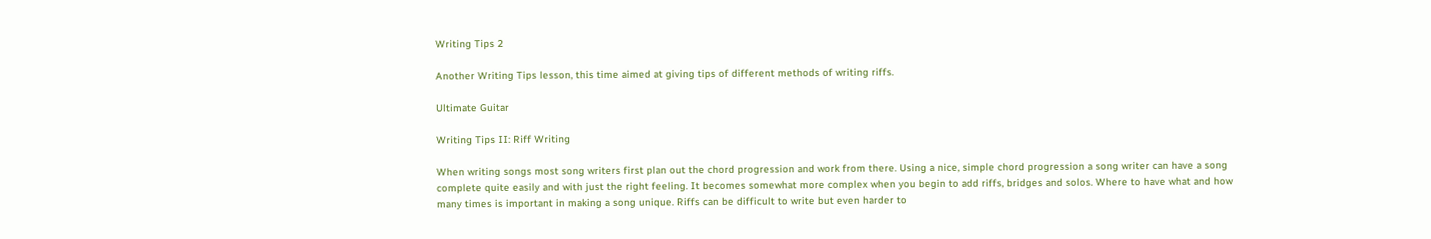Writing Tips 2

Another Writing Tips lesson, this time aimed at giving tips of different methods of writing riffs.

Ultimate Guitar

Writing Tips II: Riff Writing

When writing songs most song writers first plan out the chord progression and work from there. Using a nice, simple chord progression a song writer can have a song complete quite easily and with just the right feeling. It becomes somewhat more complex when you begin to add riffs, bridges and solos. Where to have what and how many times is important in making a song unique. Riffs can be difficult to write but even harder to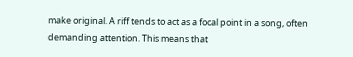make original. A riff tends to act as a focal point in a song, often demanding attention. This means that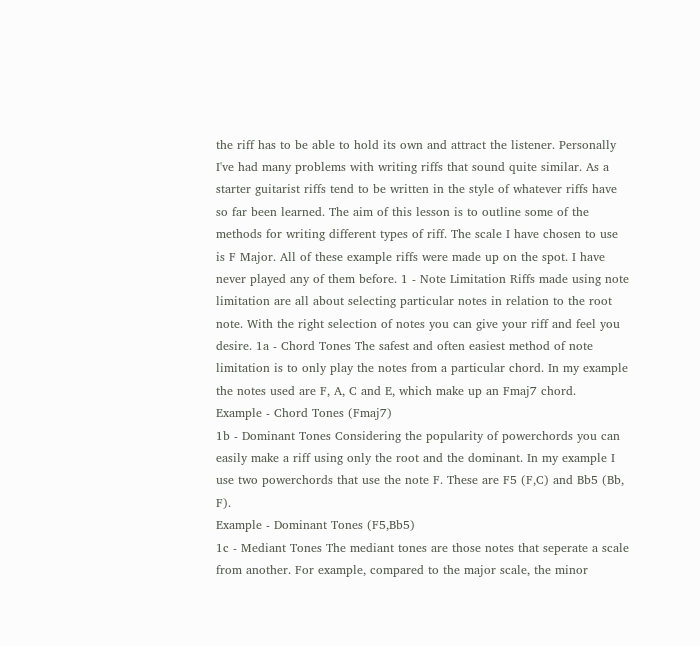the riff has to be able to hold its own and attract the listener. Personally I've had many problems with writing riffs that sound quite similar. As a starter guitarist riffs tend to be written in the style of whatever riffs have so far been learned. The aim of this lesson is to outline some of the methods for writing different types of riff. The scale I have chosen to use is F Major. All of these example riffs were made up on the spot. I have never played any of them before. 1 - Note Limitation Riffs made using note limitation are all about selecting particular notes in relation to the root note. With the right selection of notes you can give your riff and feel you desire. 1a - Chord Tones The safest and often easiest method of note limitation is to only play the notes from a particular chord. In my example the notes used are F, A, C and E, which make up an Fmaj7 chord.
Example - Chord Tones (Fmaj7)
1b - Dominant Tones Considering the popularity of powerchords you can easily make a riff using only the root and the dominant. In my example I use two powerchords that use the note F. These are F5 (F,C) and Bb5 (Bb, F).
Example - Dominant Tones (F5,Bb5)
1c - Mediant Tones The mediant tones are those notes that seperate a scale from another. For example, compared to the major scale, the minor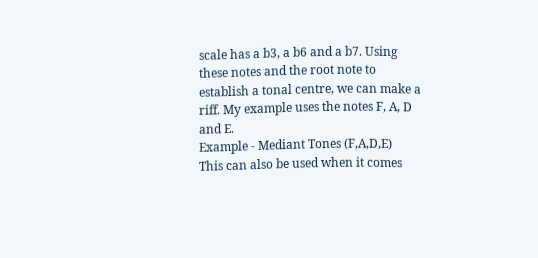scale has a b3, a b6 and a b7. Using these notes and the root note to establish a tonal centre, we can make a riff. My example uses the notes F, A, D and E.
Example - Mediant Tones (F,A,D,E)
This can also be used when it comes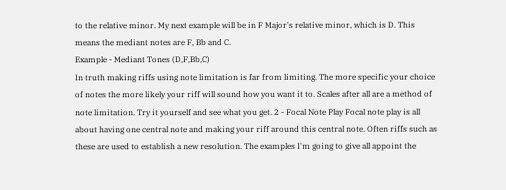to the relative minor. My next example will be in F Major's relative minor, which is D. This means the mediant notes are F, Bb and C.
Example - Mediant Tones (D,F,Bb,C)
In truth making riffs using note limitation is far from limiting. The more specific your choice of notes the more likely your riff will sound how you want it to. Scales after all are a method of note limitation. Try it yourself and see what you get. 2 - Focal Note Play Focal note play is all about having one central note and making your riff around this central note. Often riffs such as these are used to establish a new resolution. The examples I'm going to give all appoint the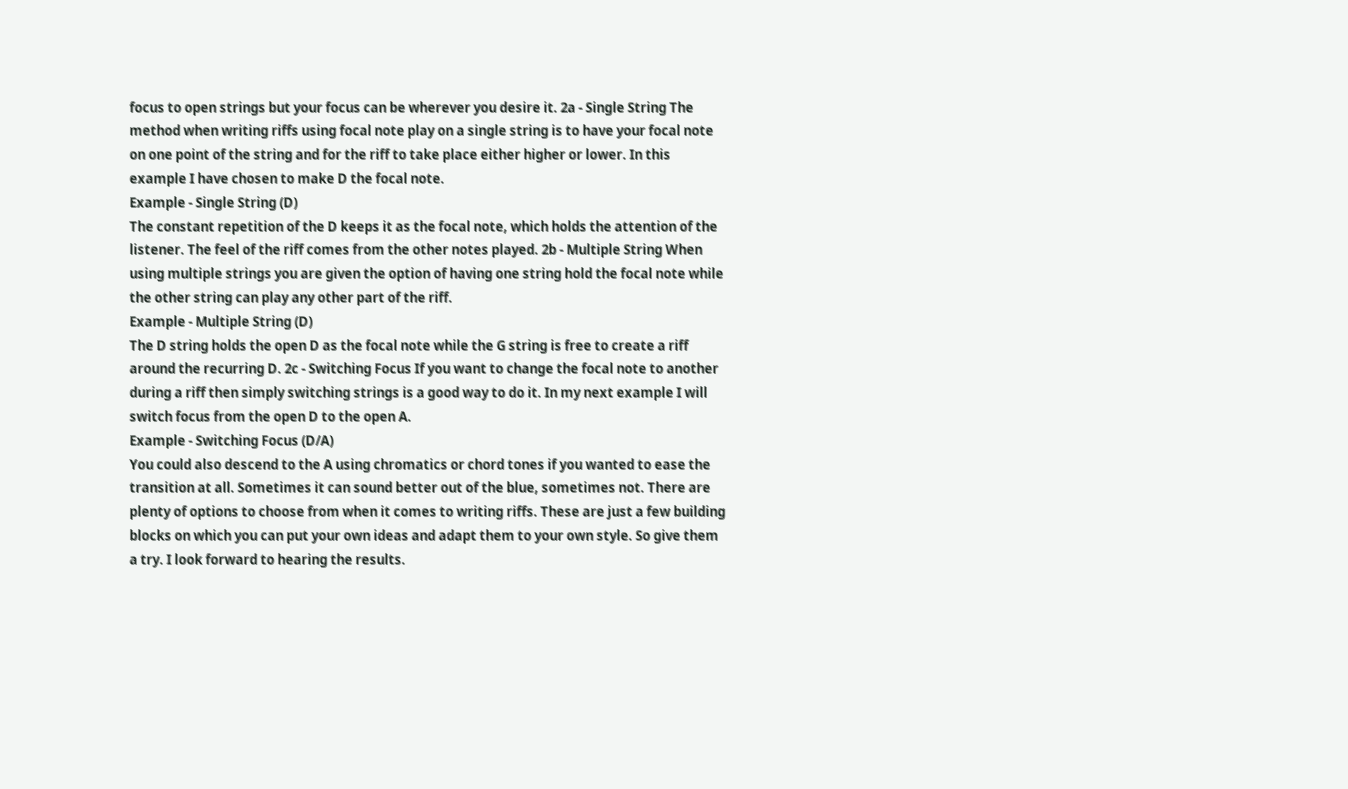focus to open strings but your focus can be wherever you desire it. 2a - Single String The method when writing riffs using focal note play on a single string is to have your focal note on one point of the string and for the riff to take place either higher or lower. In this example I have chosen to make D the focal note.
Example - Single String (D)
The constant repetition of the D keeps it as the focal note, which holds the attention of the listener. The feel of the riff comes from the other notes played. 2b - Multiple String When using multiple strings you are given the option of having one string hold the focal note while the other string can play any other part of the riff.
Example - Multiple String (D)
The D string holds the open D as the focal note while the G string is free to create a riff around the recurring D. 2c - Switching Focus If you want to change the focal note to another during a riff then simply switching strings is a good way to do it. In my next example I will switch focus from the open D to the open A.
Example - Switching Focus (D/A)
You could also descend to the A using chromatics or chord tones if you wanted to ease the transition at all. Sometimes it can sound better out of the blue, sometimes not. There are plenty of options to choose from when it comes to writing riffs. These are just a few building blocks on which you can put your own ideas and adapt them to your own style. So give them a try. I look forward to hearing the results.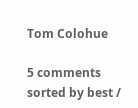Tom Colohue

5 comments sorted by best /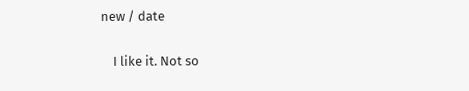new / date

    I like it. Not so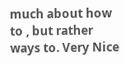much about how to , but rather ways to. Very Nice